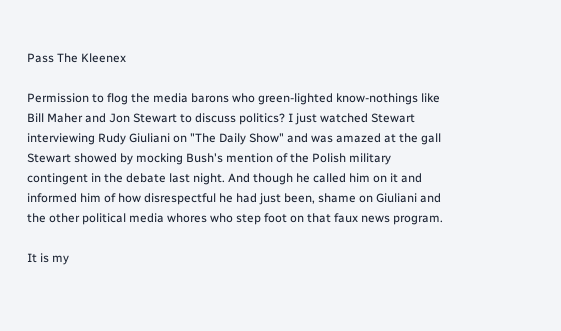Pass The Kleenex

Permission to flog the media barons who green-lighted know-nothings like Bill Maher and Jon Stewart to discuss politics? I just watched Stewart interviewing Rudy Giuliani on "The Daily Show" and was amazed at the gall Stewart showed by mocking Bush's mention of the Polish military contingent in the debate last night. And though he called him on it and informed him of how disrespectful he had just been, shame on Giuliani and the other political media whores who step foot on that faux news program.

It is my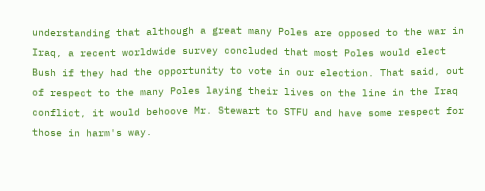understanding that although a great many Poles are opposed to the war in Iraq, a recent worldwide survey concluded that most Poles would elect Bush if they had the opportunity to vote in our election. That said, out of respect to the many Poles laying their lives on the line in the Iraq conflict, it would behoove Mr. Stewart to STFU and have some respect for those in harm's way.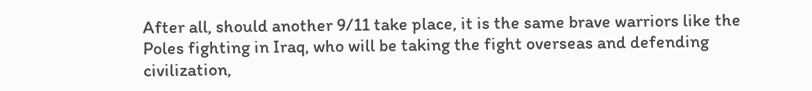After all, should another 9/11 take place, it is the same brave warriors like the Poles fighting in Iraq, who will be taking the fight overseas and defending civilization,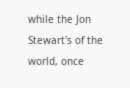while the Jon Stewart's of the world, once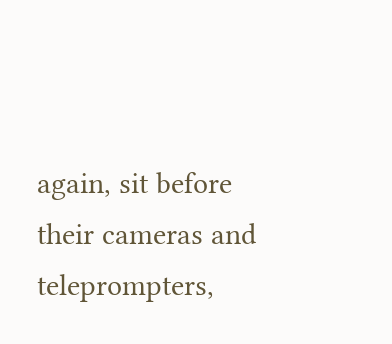again, sit before their cameras and teleprompters,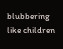blubbering like children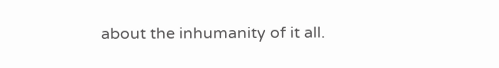about the inhumanity of it all.